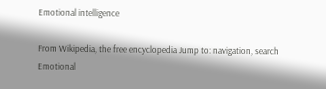Emotional intelligence

From Wikipedia, the free encyclopedia Jump to: navigation, search Emotional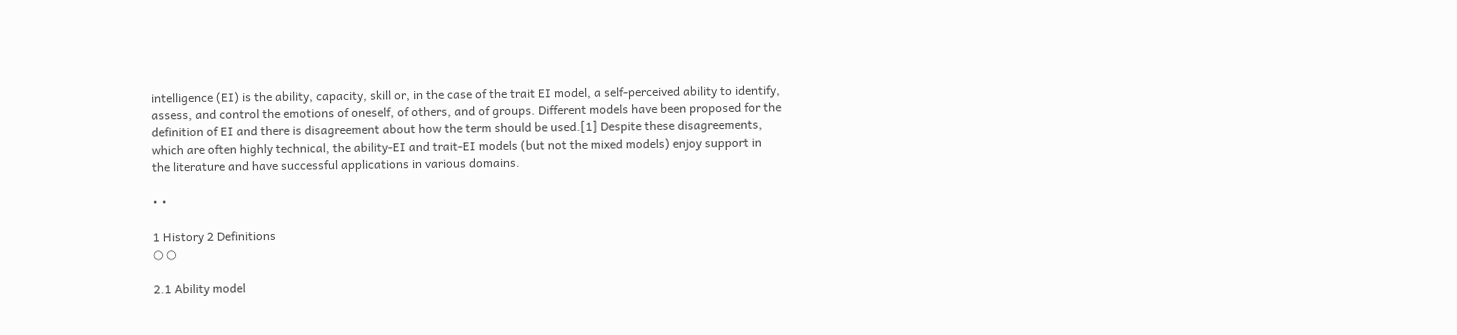intelligence (EI) is the ability, capacity, skill or, in the case of the trait EI model, a self-perceived ability to identify, assess, and control the emotions of oneself, of others, and of groups. Different models have been proposed for the definition of EI and there is disagreement about how the term should be used.[1] Despite these disagreements, which are often highly technical, the ability-EI and trait-EI models (but not the mixed models) enjoy support in the literature and have successful applications in various domains.

• •

1 History 2 Definitions
○ ○

2.1 Ability model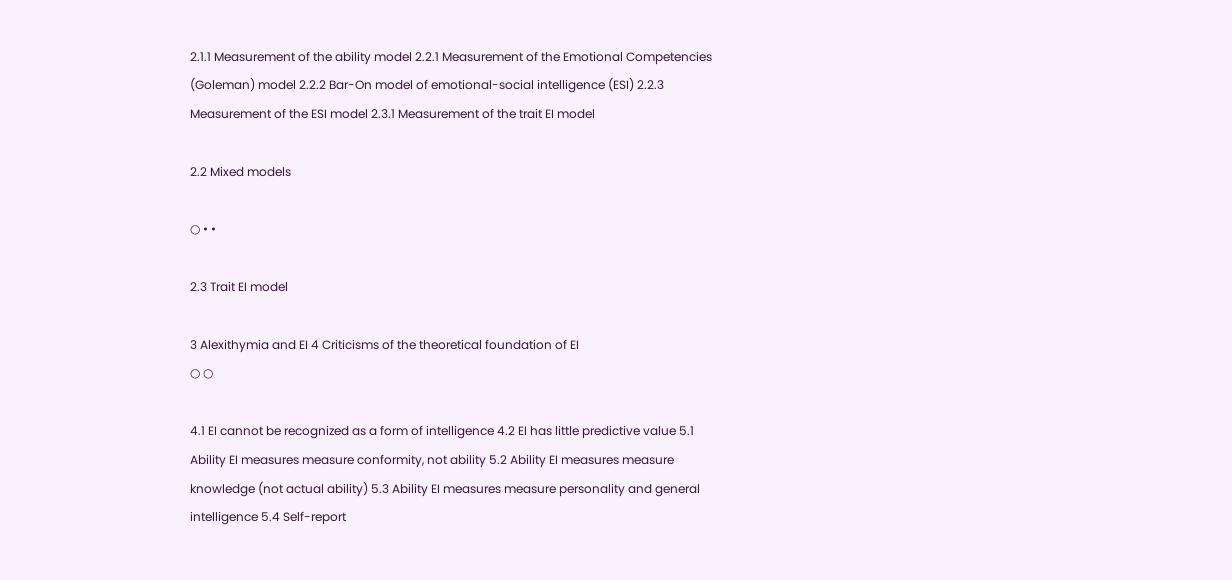2.1.1 Measurement of the ability model 2.2.1 Measurement of the Emotional Competencies (Goleman) model 2.2.2 Bar-On model of emotional-social intelligence (ESI) 2.2.3 Measurement of the ESI model 2.3.1 Measurement of the trait EI model

2.2 Mixed models

○ • •

2.3 Trait EI model

3 Alexithymia and EI 4 Criticisms of the theoretical foundation of EI
○ ○

4.1 EI cannot be recognized as a form of intelligence 4.2 EI has little predictive value 5.1 Ability EI measures measure conformity, not ability 5.2 Ability EI measures measure knowledge (not actual ability) 5.3 Ability EI measures measure personality and general intelligence 5.4 Self-report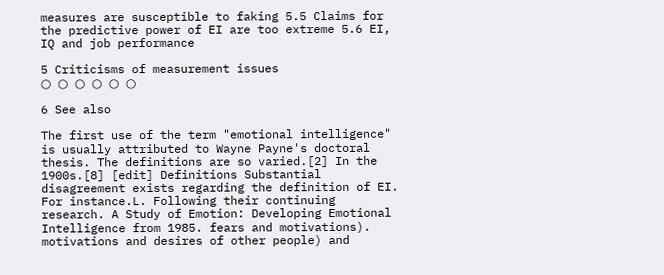measures are susceptible to faking 5.5 Claims for the predictive power of EI are too extreme 5.6 EI, IQ and job performance

5 Criticisms of measurement issues
○ ○ ○ ○ ○ ○

6 See also

The first use of the term "emotional intelligence" is usually attributed to Wayne Payne's doctoral thesis. The definitions are so varied.[2] In the 1900s.[8] [edit] Definitions Substantial disagreement exists regarding the definition of EI. For instance.L. Following their continuing research. A Study of Emotion: Developing Emotional Intelligence from 1985. fears and motivations). motivations and desires of other people) and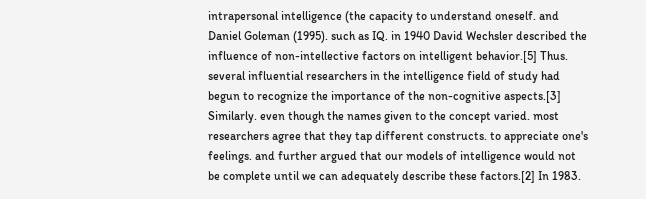intrapersonal intelligence (the capacity to understand oneself. and Daniel Goleman (1995). such as IQ. in 1940 David Wechsler described the influence of non-intellective factors on intelligent behavior.[5] Thus. several influential researchers in the intelligence field of study had begun to recognize the importance of the non-cognitive aspects.[3] Similarly. even though the names given to the concept varied. most researchers agree that they tap different constructs. to appreciate one's feelings. and further argued that our models of intelligence would not be complete until we can adequately describe these factors.[2] In 1983.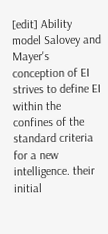[edit] Ability model Salovey and Mayer's conception of EI strives to define EI within the confines of the standard criteria for a new intelligence. their initial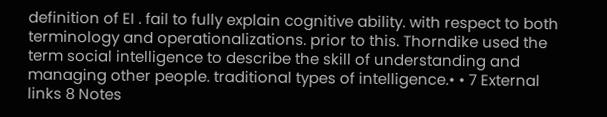definition of EI . fail to fully explain cognitive ability. with respect to both terminology and operationalizations. prior to this. Thorndike used the term social intelligence to describe the skill of understanding and managing other people. traditional types of intelligence.• • 7 External links 8 Notes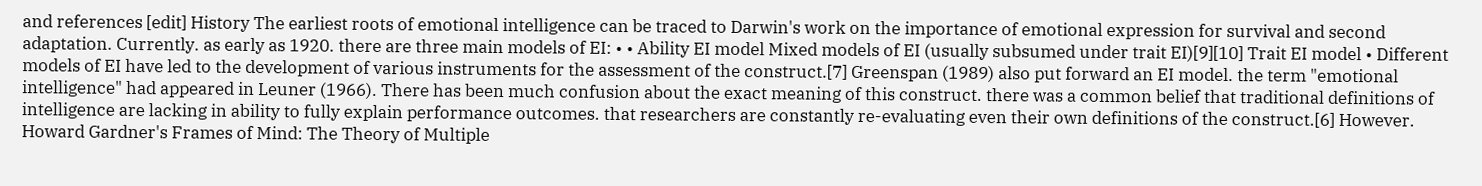and references [edit] History The earliest roots of emotional intelligence can be traced to Darwin's work on the importance of emotional expression for survival and second adaptation. Currently. as early as 1920. there are three main models of EI: • • Ability EI model Mixed models of EI (usually subsumed under trait EI)[9][10] Trait EI model • Different models of EI have led to the development of various instruments for the assessment of the construct.[7] Greenspan (1989) also put forward an EI model. the term "emotional intelligence" had appeared in Leuner (1966). There has been much confusion about the exact meaning of this construct. there was a common belief that traditional definitions of intelligence are lacking in ability to fully explain performance outcomes. that researchers are constantly re-evaluating even their own definitions of the construct.[6] However. Howard Gardner's Frames of Mind: The Theory of Multiple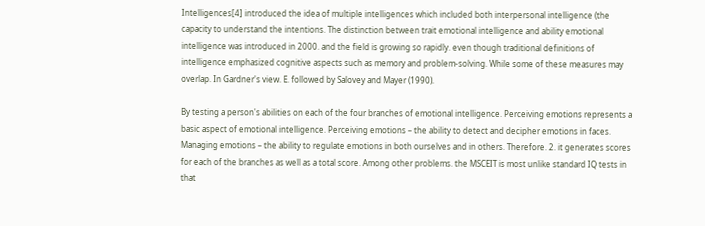Intelligences[4] introduced the idea of multiple intelligences which included both interpersonal intelligence (the capacity to understand the intentions. The distinction between trait emotional intelligence and ability emotional intelligence was introduced in 2000. and the field is growing so rapidly. even though traditional definitions of intelligence emphasized cognitive aspects such as memory and problem-solving. While some of these measures may overlap. In Gardner's view. E. followed by Salovey and Mayer (1990).

By testing a person's abilities on each of the four branches of emotional intelligence. Perceiving emotions represents a basic aspect of emotional intelligence. Perceiving emotions – the ability to detect and decipher emotions in faces. Managing emotions – the ability to regulate emotions in both ourselves and in others. Therefore. 2. it generates scores for each of the branches as well as a total score. Among other problems. the MSCEIT is most unlike standard IQ tests in that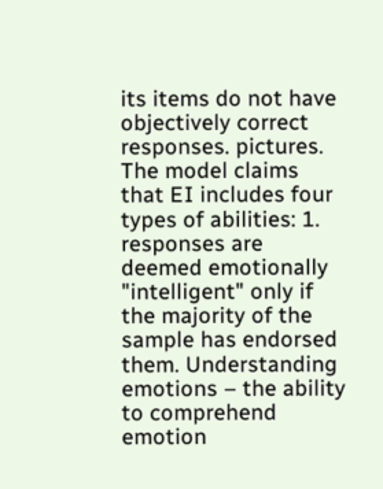its items do not have objectively correct responses. pictures. The model claims that EI includes four types of abilities: 1. responses are deemed emotionally "intelligent" only if the majority of the sample has endorsed them. Understanding emotions – the ability to comprehend emotion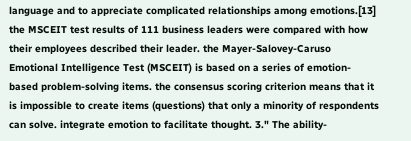language and to appreciate complicated relationships among emotions.[13] the MSCEIT test results of 111 business leaders were compared with how their employees described their leader. the Mayer-Salovey-Caruso Emotional Intelligence Test (MSCEIT) is based on a series of emotion-based problem-solving items. the consensus scoring criterion means that it is impossible to create items (questions) that only a minority of respondents can solve. integrate emotion to facilitate thought. 3." The ability-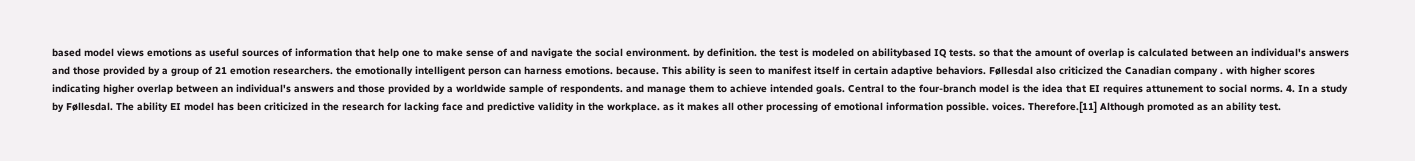based model views emotions as useful sources of information that help one to make sense of and navigate the social environment. by definition. the test is modeled on abilitybased IQ tests. so that the amount of overlap is calculated between an individual's answers and those provided by a group of 21 emotion researchers. the emotionally intelligent person can harness emotions. because. This ability is seen to manifest itself in certain adaptive behaviors. Føllesdal also criticized the Canadian company . with higher scores indicating higher overlap between an individual's answers and those provided by a worldwide sample of respondents. and manage them to achieve intended goals. Central to the four-branch model is the idea that EI requires attunement to social norms. 4. In a study by Føllesdal. The ability EI model has been criticized in the research for lacking face and predictive validity in the workplace. as it makes all other processing of emotional information possible. voices. Therefore.[11] Although promoted as an ability test.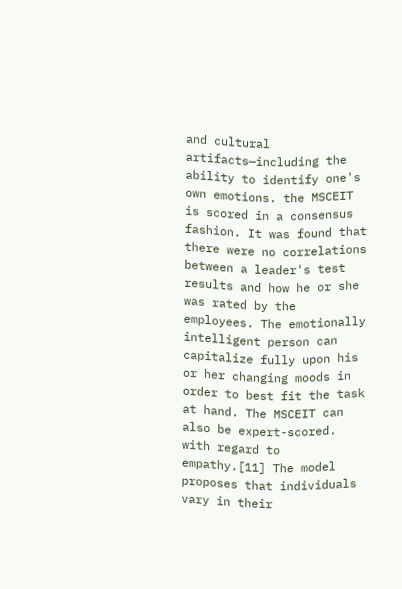and cultural artifacts—including the ability to identify one's own emotions. the MSCEIT is scored in a consensus fashion. It was found that there were no correlations between a leader's test results and how he or she was rated by the employees. The emotionally intelligent person can capitalize fully upon his or her changing moods in order to best fit the task at hand. The MSCEIT can also be expert-scored. with regard to empathy.[11] The model proposes that individuals vary in their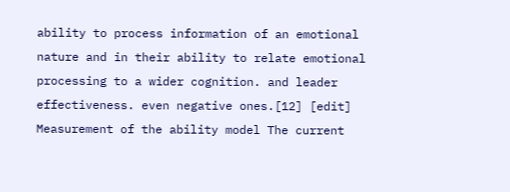ability to process information of an emotional nature and in their ability to relate emotional processing to a wider cognition. and leader effectiveness. even negative ones.[12] [edit] Measurement of the ability model The current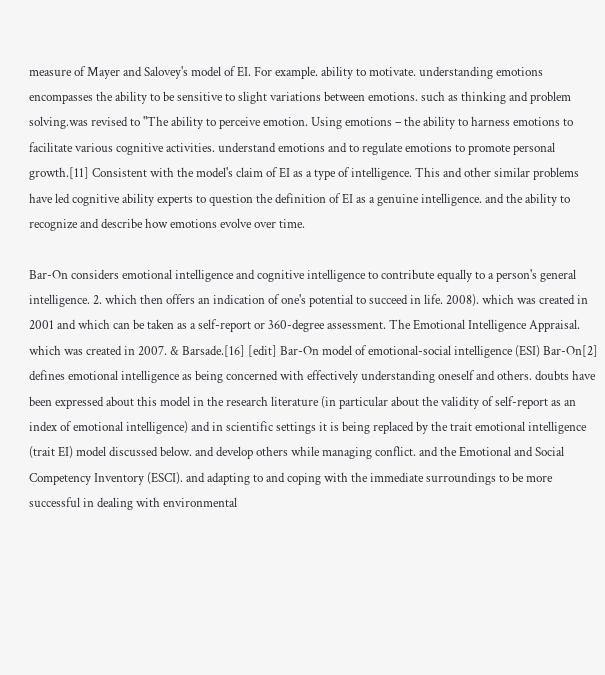measure of Mayer and Salovey's model of EI. For example. ability to motivate. understanding emotions encompasses the ability to be sensitive to slight variations between emotions. such as thinking and problem solving.was revised to "The ability to perceive emotion. Using emotions – the ability to harness emotions to facilitate various cognitive activities. understand emotions and to regulate emotions to promote personal growth.[11] Consistent with the model's claim of EI as a type of intelligence. This and other similar problems have led cognitive ability experts to question the definition of EI as a genuine intelligence. and the ability to recognize and describe how emotions evolve over time.

Bar-On considers emotional intelligence and cognitive intelligence to contribute equally to a person's general intelligence. 2. which then offers an indication of one's potential to succeed in life. 2008). which was created in 2001 and which can be taken as a self-report or 360-degree assessment. The Emotional Intelligence Appraisal. which was created in 2007. & Barsade.[16] [edit] Bar-On model of emotional-social intelligence (ESI) Bar-On[2] defines emotional intelligence as being concerned with effectively understanding oneself and others. doubts have been expressed about this model in the research literature (in particular about the validity of self-report as an index of emotional intelligence) and in scientific settings it is being replaced by the trait emotional intelligence (trait EI) model discussed below. and develop others while managing conflict. and the Emotional and Social Competency Inventory (ESCI). and adapting to and coping with the immediate surroundings to be more successful in dealing with environmental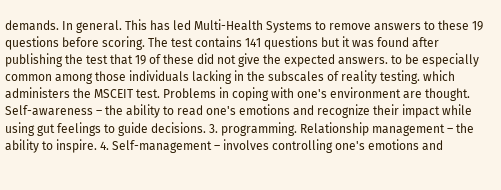demands. In general. This has led Multi-Health Systems to remove answers to these 19 questions before scoring. The test contains 141 questions but it was found after publishing the test that 19 of these did not give the expected answers. to be especially common among those individuals lacking in the subscales of reality testing. which administers the MSCEIT test. Problems in coping with one's environment are thought. Self-awareness – the ability to read one's emotions and recognize their impact while using gut feelings to guide decisions. 3. programming. Relationship management – the ability to inspire. 4. Self-management – involves controlling one's emotions and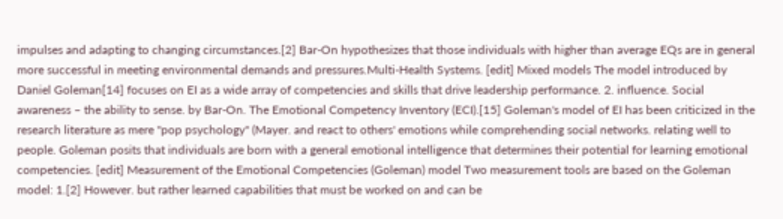impulses and adapting to changing circumstances.[2] Bar-On hypothesizes that those individuals with higher than average EQs are in general more successful in meeting environmental demands and pressures.Multi-Health Systems. [edit] Mixed models The model introduced by Daniel Goleman[14] focuses on EI as a wide array of competencies and skills that drive leadership performance. 2. influence. Social awareness – the ability to sense. by Bar-On. The Emotional Competency Inventory (ECI).[15] Goleman's model of EI has been criticized in the research literature as mere "pop psychology" (Mayer. and react to others' emotions while comprehending social networks. relating well to people. Goleman posits that individuals are born with a general emotional intelligence that determines their potential for learning emotional competencies. [edit] Measurement of the Emotional Competencies (Goleman) model Two measurement tools are based on the Goleman model: 1.[2] However. but rather learned capabilities that must be worked on and can be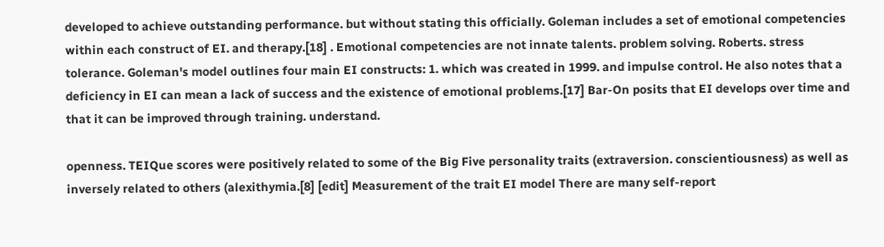developed to achieve outstanding performance. but without stating this officially. Goleman includes a set of emotional competencies within each construct of EI. and therapy.[18] . Emotional competencies are not innate talents. problem solving. Roberts. stress tolerance. Goleman's model outlines four main EI constructs: 1. which was created in 1999. and impulse control. He also notes that a deficiency in EI can mean a lack of success and the existence of emotional problems.[17] Bar-On posits that EI develops over time and that it can be improved through training. understand.

openness. TEIQue scores were positively related to some of the Big Five personality traits (extraversion. conscientiousness) as well as inversely related to others (alexithymia.[8] [edit] Measurement of the trait EI model There are many self-report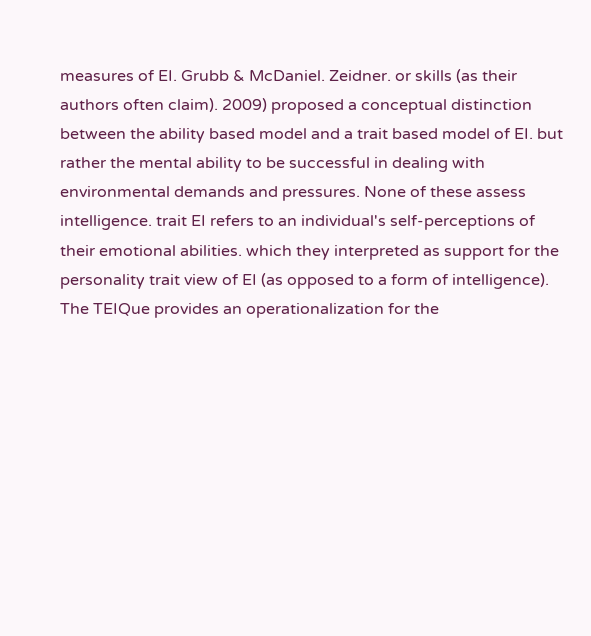measures of EI. Grubb & McDaniel. Zeidner. or skills (as their authors often claim). 2009) proposed a conceptual distinction between the ability based model and a trait based model of EI. but rather the mental ability to be successful in dealing with environmental demands and pressures. None of these assess intelligence. trait EI refers to an individual's self-perceptions of their emotional abilities. which they interpreted as support for the personality trait view of EI (as opposed to a form of intelligence). The TEIQue provides an operationalization for the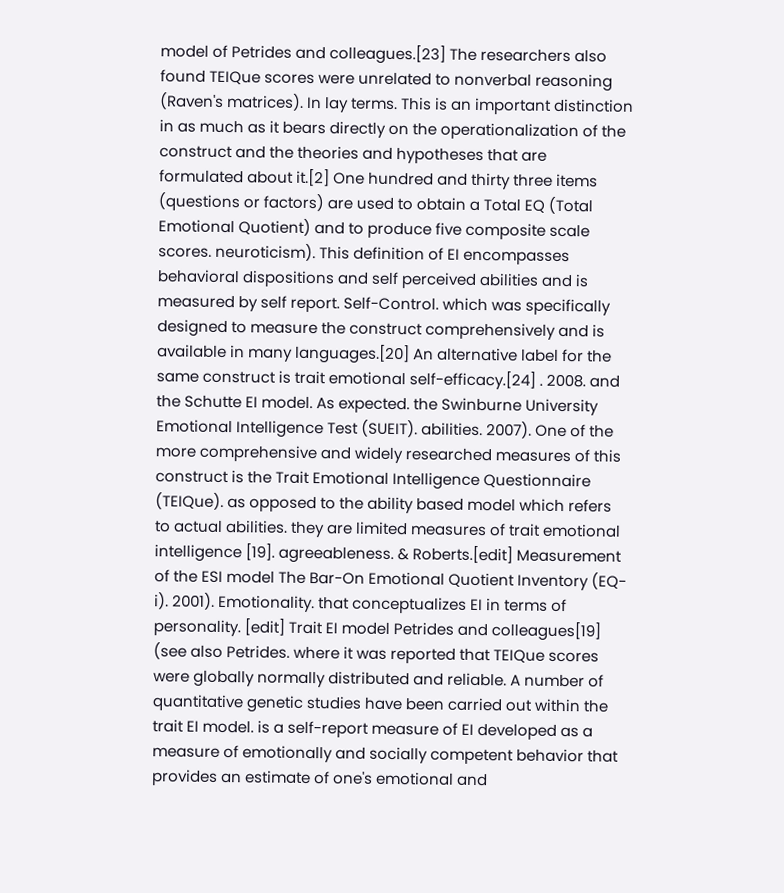model of Petrides and colleagues.[23] The researchers also found TEIQue scores were unrelated to nonverbal reasoning (Raven's matrices). In lay terms. This is an important distinction in as much as it bears directly on the operationalization of the construct and the theories and hypotheses that are formulated about it.[2] One hundred and thirty three items (questions or factors) are used to obtain a Total EQ (Total Emotional Quotient) and to produce five composite scale scores. neuroticism). This definition of EI encompasses behavioral dispositions and self perceived abilities and is measured by self report. Self-Control. which was specifically designed to measure the construct comprehensively and is available in many languages.[20] An alternative label for the same construct is trait emotional self-efficacy.[24] . 2008. and the Schutte EI model. As expected. the Swinburne University Emotional Intelligence Test (SUEIT). abilities. 2007). One of the more comprehensive and widely researched measures of this construct is the Trait Emotional Intelligence Questionnaire (TEIQue). as opposed to the ability based model which refers to actual abilities. they are limited measures of trait emotional intelligence [19]. agreeableness. & Roberts.[edit] Measurement of the ESI model The Bar-On Emotional Quotient Inventory (EQ-i). 2001). Emotionality. that conceptualizes EI in terms of personality. [edit] Trait EI model Petrides and colleagues[19] (see also Petrides. where it was reported that TEIQue scores were globally normally distributed and reliable. A number of quantitative genetic studies have been carried out within the trait EI model. is a self-report measure of EI developed as a measure of emotionally and socially competent behavior that provides an estimate of one's emotional and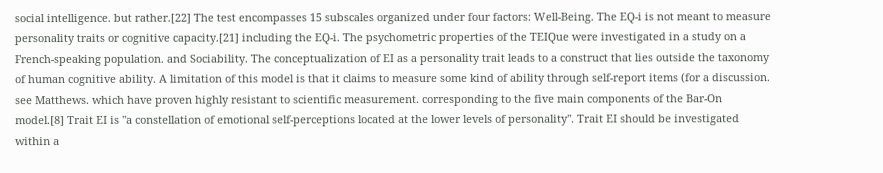social intelligence. but rather.[22] The test encompasses 15 subscales organized under four factors: Well-Being. The EQ-i is not meant to measure personality traits or cognitive capacity.[21] including the EQ-i. The psychometric properties of the TEIQue were investigated in a study on a French-speaking population. and Sociability. The conceptualization of EI as a personality trait leads to a construct that lies outside the taxonomy of human cognitive ability. A limitation of this model is that it claims to measure some kind of ability through self-report items (for a discussion. see Matthews. which have proven highly resistant to scientific measurement. corresponding to the five main components of the Bar-On model.[8] Trait EI is "a constellation of emotional self-perceptions located at the lower levels of personality". Trait EI should be investigated within a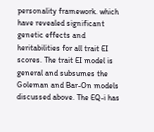personality framework. which have revealed significant genetic effects and heritabilities for all trait EI scores. The trait EI model is general and subsumes the Goleman and Bar-On models discussed above. The EQ-i has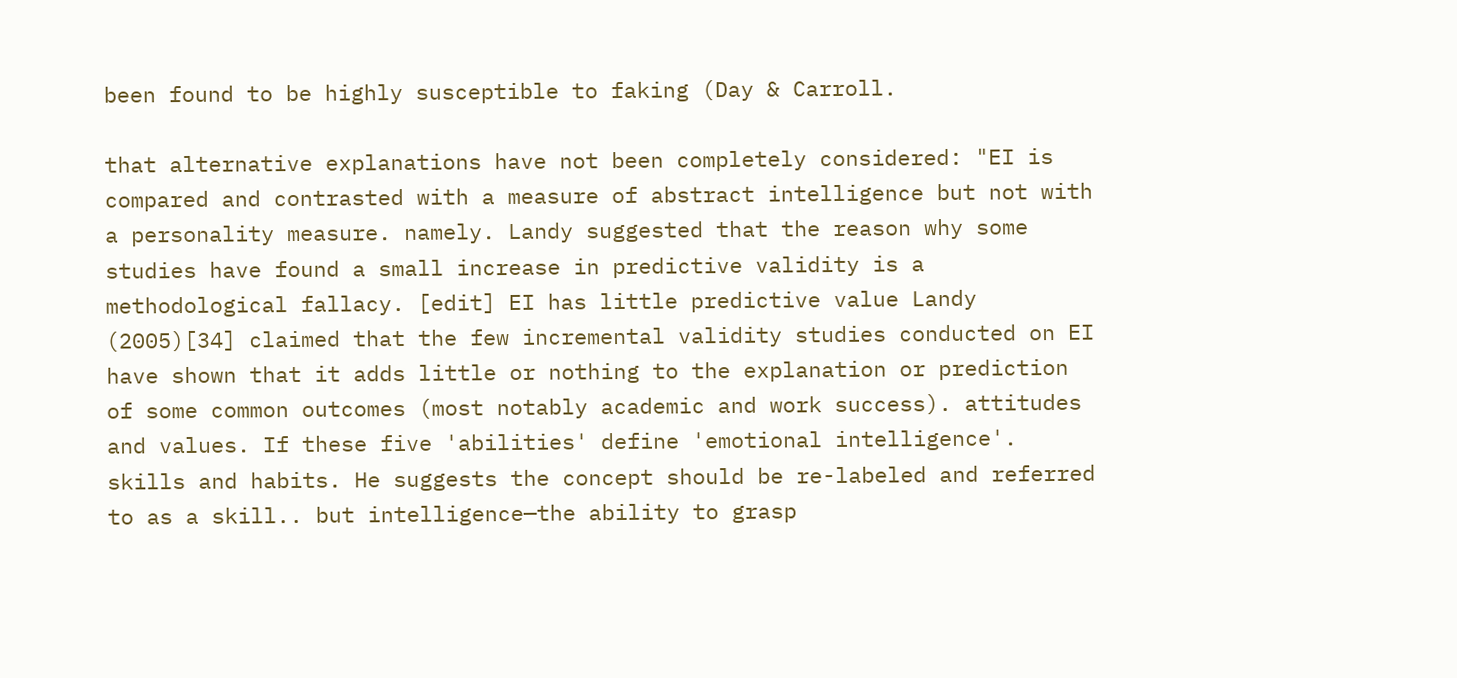been found to be highly susceptible to faking (Day & Carroll.

that alternative explanations have not been completely considered: "EI is compared and contrasted with a measure of abstract intelligence but not with a personality measure. namely. Landy suggested that the reason why some studies have found a small increase in predictive validity is a methodological fallacy. [edit] EI has little predictive value Landy (2005)[34] claimed that the few incremental validity studies conducted on EI have shown that it adds little or nothing to the explanation or prediction of some common outcomes (most notably academic and work success). attitudes and values. If these five 'abilities' define 'emotional intelligence'. skills and habits. He suggests the concept should be re-labeled and referred to as a skill.. but intelligence—the ability to grasp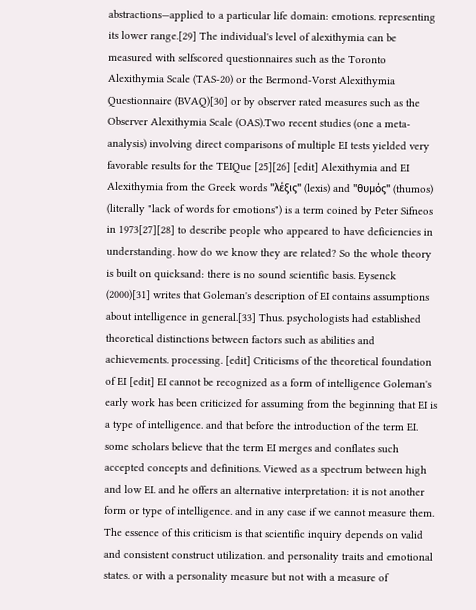abstractions—applied to a particular life domain: emotions. representing its lower range.[29] The individual's level of alexithymia can be measured with selfscored questionnaires such as the Toronto Alexithymia Scale (TAS-20) or the Bermond-Vorst Alexithymia Questionnaire (BVAQ)[30] or by observer rated measures such as the Observer Alexithymia Scale (OAS).Two recent studies (one a meta-analysis) involving direct comparisons of multiple EI tests yielded very favorable results for the TEIQue [25][26] [edit] Alexithymia and EI Alexithymia from the Greek words "λέξις" (lexis) and "θυμός" (thumos) (literally "lack of words for emotions") is a term coined by Peter Sifneos in 1973[27][28] to describe people who appeared to have deficiencies in understanding. how do we know they are related? So the whole theory is built on quicksand: there is no sound scientific basis. Eysenck (2000)[31] writes that Goleman's description of EI contains assumptions about intelligence in general.[33] Thus. psychologists had established theoretical distinctions between factors such as abilities and achievements. processing. [edit] Criticisms of the theoretical foundation of EI [edit] EI cannot be recognized as a form of intelligence Goleman's early work has been criticized for assuming from the beginning that EI is a type of intelligence. and that before the introduction of the term EI. some scholars believe that the term EI merges and conflates such accepted concepts and definitions. Viewed as a spectrum between high and low EI. and he offers an alternative interpretation: it is not another form or type of intelligence. and in any case if we cannot measure them. The essence of this criticism is that scientific inquiry depends on valid and consistent construct utilization. and personality traits and emotional states. or with a personality measure but not with a measure of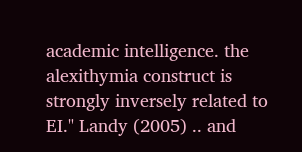academic intelligence. the alexithymia construct is strongly inversely related to EI." Landy (2005) .. and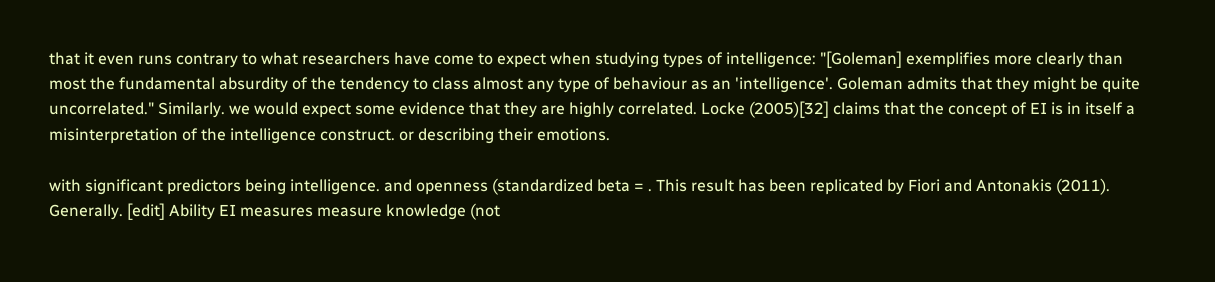that it even runs contrary to what researchers have come to expect when studying types of intelligence: "[Goleman] exemplifies more clearly than most the fundamental absurdity of the tendency to class almost any type of behaviour as an 'intelligence'. Goleman admits that they might be quite uncorrelated." Similarly. we would expect some evidence that they are highly correlated. Locke (2005)[32] claims that the concept of EI is in itself a misinterpretation of the intelligence construct. or describing their emotions.

with significant predictors being intelligence. and openness (standardized beta = . This result has been replicated by Fiori and Antonakis (2011). Generally. [edit] Ability EI measures measure knowledge (not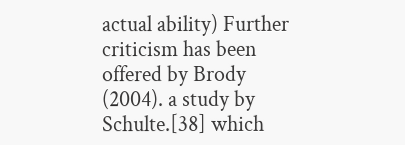actual ability) Further criticism has been offered by Brody (2004). a study by Schulte.[38] which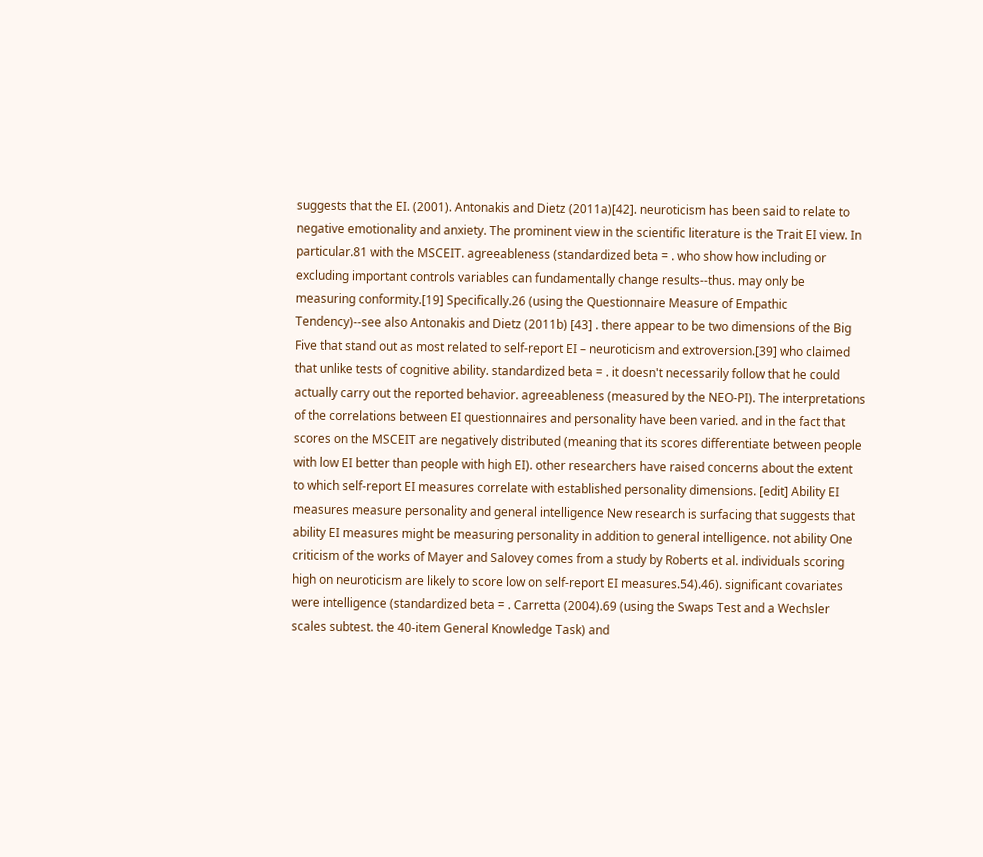suggests that the EI. (2001). Antonakis and Dietz (2011a)[42]. neuroticism has been said to relate to negative emotionality and anxiety. The prominent view in the scientific literature is the Trait EI view. In particular.81 with the MSCEIT. agreeableness (standardized beta = . who show how including or excluding important controls variables can fundamentally change results--thus. may only be measuring conformity.[19] Specifically.26 (using the Questionnaire Measure of Empathic Tendency)--see also Antonakis and Dietz (2011b) [43] . there appear to be two dimensions of the Big Five that stand out as most related to self-report EI – neuroticism and extroversion.[39] who claimed that unlike tests of cognitive ability. standardized beta = . it doesn't necessarily follow that he could actually carry out the reported behavior. agreeableness (measured by the NEO-PI). The interpretations of the correlations between EI questionnaires and personality have been varied. and in the fact that scores on the MSCEIT are negatively distributed (meaning that its scores differentiate between people with low EI better than people with high EI). other researchers have raised concerns about the extent to which self-report EI measures correlate with established personality dimensions. [edit] Ability EI measures measure personality and general intelligence New research is surfacing that suggests that ability EI measures might be measuring personality in addition to general intelligence. not ability One criticism of the works of Mayer and Salovey comes from a study by Roberts et al. individuals scoring high on neuroticism are likely to score low on self-report EI measures.54).46). significant covariates were intelligence (standardized beta = . Carretta (2004).69 (using the Swaps Test and a Wechsler scales subtest. the 40-item General Knowledge Task) and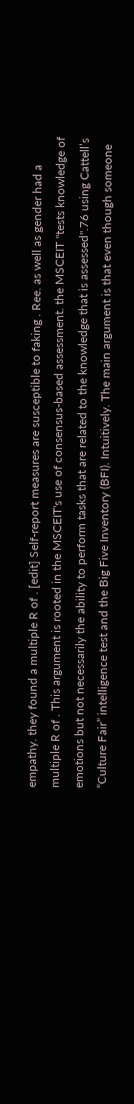empathy. they found a multiple R of . [edit] Self-report measures are susceptible to faking . Ree. as well as gender had a multiple R of . This argument is rooted in the MSCEIT's use of consensus-based assessment. the MSCEIT "tests knowledge of emotions but not necessarily the ability to perform tasks that are related to the knowledge that is assessed".76 using Cattell’s “Culture Fair” intelligence test and the Big Five Inventory (BFI). Intuitively. The main argument is that even though someone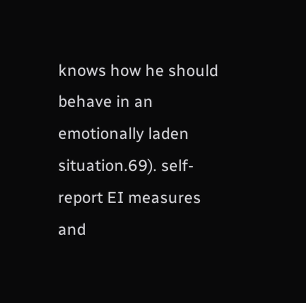knows how he should behave in an emotionally laden situation.69). self-report EI measures and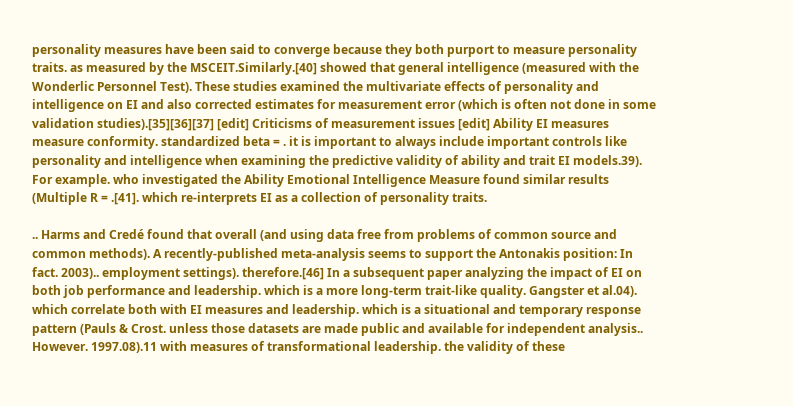personality measures have been said to converge because they both purport to measure personality traits. as measured by the MSCEIT.Similarly.[40] showed that general intelligence (measured with the Wonderlic Personnel Test). These studies examined the multivariate effects of personality and intelligence on EI and also corrected estimates for measurement error (which is often not done in some validation studies).[35][36][37] [edit] Criticisms of measurement issues [edit] Ability EI measures measure conformity. standardized beta = . it is important to always include important controls like personality and intelligence when examining the predictive validity of ability and trait EI models.39). For example. who investigated the Ability Emotional Intelligence Measure found similar results (Multiple R = .[41]. which re-interprets EI as a collection of personality traits.

.. Harms and Credé found that overall (and using data free from problems of common source and common methods). A recently-published meta-analysis seems to support the Antonakis position: In fact. 2003).. employment settings). therefore.[46] In a subsequent paper analyzing the impact of EI on both job performance and leadership. which is a more long-term trait-like quality. Gangster et al.04). which correlate both with EI measures and leadership. which is a situational and temporary response pattern (Pauls & Crost. unless those datasets are made public and available for independent analysis.. However. 1997.08).11 with measures of transformational leadership. the validity of these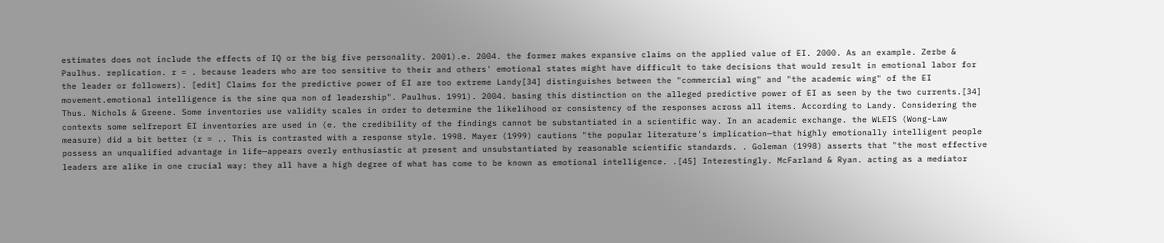estimates does not include the effects of IQ or the big five personality. 2001).e. 2004. the former makes expansive claims on the applied value of EI. 2000. As an example. Zerbe & Paulhus. replication. r = . because leaders who are too sensitive to their and others' emotional states might have difficult to take decisions that would result in emotional labor for the leader or followers). [edit] Claims for the predictive power of EI are too extreme Landy[34] distinguishes between the "commercial wing" and "the academic wing" of the EI movement.emotional intelligence is the sine qua non of leadership". Paulhus. 1991). 2004. basing this distinction on the alleged predictive power of EI as seen by the two currents.[34] Thus. Nichols & Greene. Some inventories use validity scales in order to determine the likelihood or consistency of the responses across all items. According to Landy. Considering the contexts some selfreport EI inventories are used in (e. the credibility of the findings cannot be substantiated in a scientific way. In an academic exchange. the WLEIS (Wong-Law measure) did a bit better (r = .. This is contrasted with a response style. 1998. Mayer (1999) cautions "the popular literature's implication—that highly emotionally intelligent people possess an unqualified advantage in life—appears overly enthusiastic at present and unsubstantiated by reasonable scientific standards. . Goleman (1998) asserts that "the most effective leaders are alike in one crucial way: they all have a high degree of what has come to be known as emotional intelligence. .[45] Interestingly. McFarland & Ryan. acting as a mediator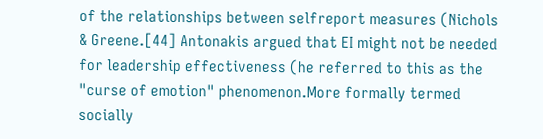of the relationships between selfreport measures (Nichols & Greene.[44] Antonakis argued that EI might not be needed for leadership effectiveness (he referred to this as the "curse of emotion" phenomenon.More formally termed socially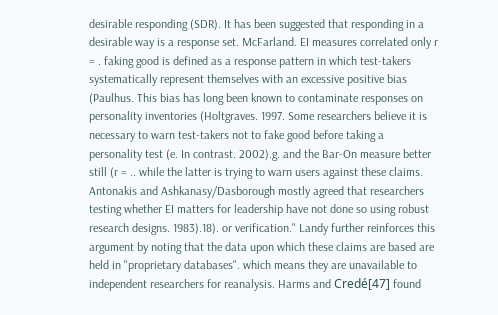desirable responding (SDR). It has been suggested that responding in a desirable way is a response set. McFarland. EI measures correlated only r = . faking good is defined as a response pattern in which test-takers systematically represent themselves with an excessive positive bias (Paulhus. This bias has long been known to contaminate responses on personality inventories (Holtgraves. 1997. Some researchers believe it is necessary to warn test-takers not to fake good before taking a personality test (e. In contrast. 2002).g. and the Bar-On measure better still (r = .. while the latter is trying to warn users against these claims. Antonakis and Ashkanasy/Dasborough mostly agreed that researchers testing whether EI matters for leadership have not done so using robust research designs. 1983).18). or verification." Landy further reinforces this argument by noting that the data upon which these claims are based are held in "proprietary databases". which means they are unavailable to independent researchers for reanalysis. Harms and Credé[47] found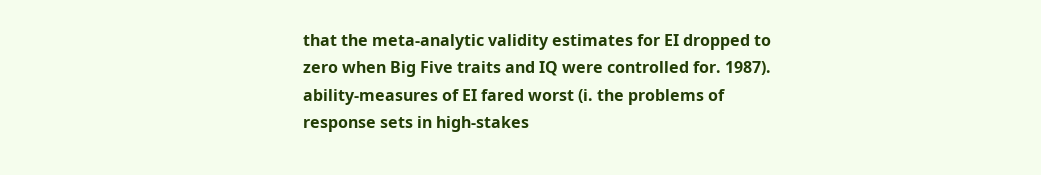that the meta-analytic validity estimates for EI dropped to zero when Big Five traits and IQ were controlled for. 1987). ability-measures of EI fared worst (i. the problems of response sets in high-stakes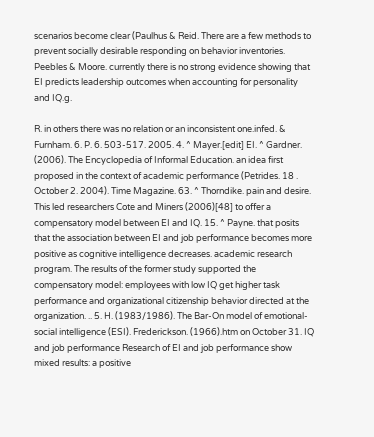scenarios become clear (Paulhus & Reid. There are a few methods to prevent socially desirable responding on behavior inventories. Peebles & Moore. currently there is no strong evidence showing that EI predicts leadership outcomes when accounting for personality and IQ.g.

R. in others there was no relation or an inconsistent one.infed. & Furnham. 6. P. 6. 503-517. 2005. 4. ^ Mayer.[edit] EI. ^ Gardner. (2006). The Encyclopedia of Informal Education. an idea first proposed in the context of academic performance (Petrides. 18 . October 2. 2004). Time Magazine. 63. ^ Thorndike. pain and desire. This led researchers Cote and Miners (2006)[48] to offer a compensatory model between EI and IQ. 15. ^ Payne. that posits that the association between EI and job performance becomes more positive as cognitive intelligence decreases. academic research program. The results of the former study supported the compensatory model: employees with low IQ get higher task performance and organizational citizenship behavior directed at the organization. .. 5. H. (1983/1986). The Bar-On model of emotional-social intelligence (ESI). Frederickson. (1966).htm on October 31. IQ and job performance Research of EI and job performance show mixed results: a positive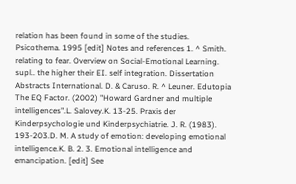relation has been found in some of the studies. Psicothema. 1995 [edit] Notes and references 1. ^ Smith. relating to fear. Overview on Social-Emotional Learning. supl.. the higher their EI. self integration. Dissertation Abstracts International. D. & Caruso. R. ^ Leuner. Edutopia The EQ Factor. (2002) "Howard Gardner and multiple intelligences".L. Salovey.K. 13-25. Praxis der Kinderpsychologie und Kinderpsychiatrie. J. R. (1983). 193-203.D. M. A study of emotion: developing emotional intelligence.K. B. 2. 3. Emotional intelligence and emancipation. [edit] See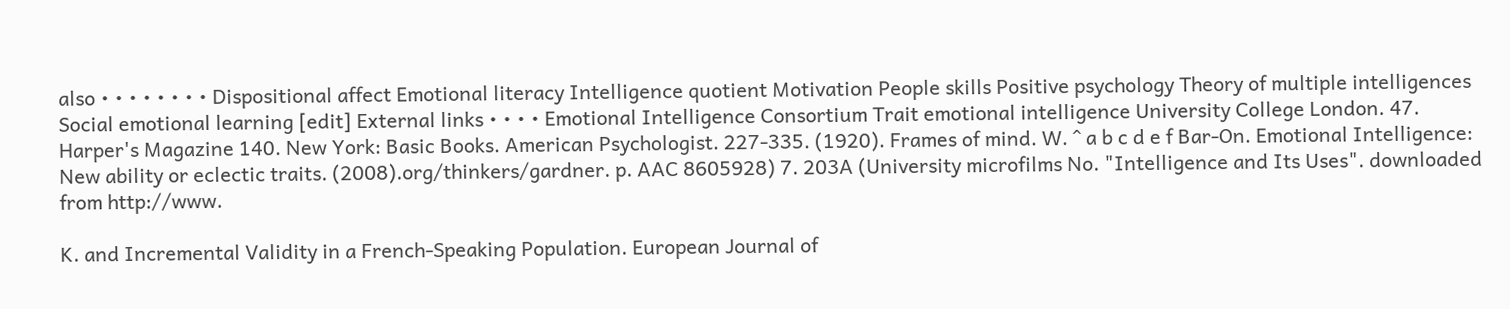also • • • • • • • • Dispositional affect Emotional literacy Intelligence quotient Motivation People skills Positive psychology Theory of multiple intelligences Social emotional learning [edit] External links • • • • Emotional Intelligence Consortium Trait emotional intelligence University College London. 47. Harper's Magazine 140. New York: Basic Books. American Psychologist. 227-335. (1920). Frames of mind. W. ^ a b c d e f Bar-On. Emotional Intelligence: New ability or eclectic traits. (2008).org/thinkers/gardner. p. AAC 8605928) 7. 203A (University microfilms No. "Intelligence and Its Uses". downloaded from http://www.

K. and Incremental Validity in a French-Speaking Population. European Journal of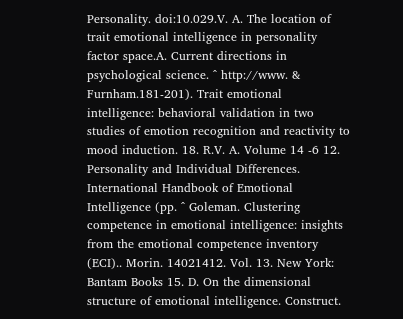Personality. doi:10.029.V. A. The location of trait emotional intelligence in personality factor space.A. Current directions in psychological science. ^ http://www. & Furnham.181-201). Trait emotional intelligence: behavioral validation in two studies of emotion recognition and reactivity to mood induction. 18. R.V. A. Volume 14 -6 12. Personality and Individual Differences. International Handbook of Emotional Intelligence (pp. ^ Goleman. Clustering competence in emotional intelligence: insights from the emotional competence inventory (ECI).. Morin. 14021412. Vol. 13. New York: Bantam Books 15. D. On the dimensional structure of emotional intelligence. Construct.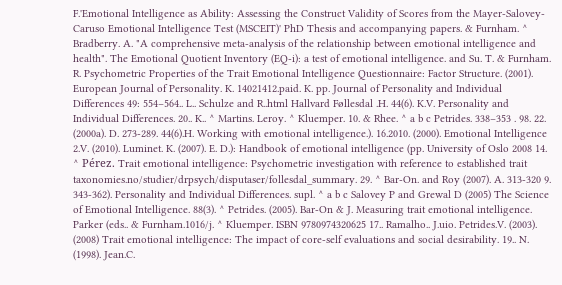F.'Emotional Intelligence as Ability: Assessing the Construct Validity of Scores from the Mayer-Salovey-Caruso Emotional Intelligence Test (MSCEIT)' PhD Thesis and accompanying papers. & Furnham. ^ Bradberry. A. "A comprehensive meta-analysis of the relationship between emotional intelligence and health". The Emotional Quotient Inventory (EQ-i): a test of emotional intelligence. and Su. T. & Furnham. R. Psychometric Properties of the Trait Emotional Intelligence Questionnaire: Factor Structure. (2001). European Journal of Personality. K. 14021412.paid. K. pp. Journal of Personality and Individual Differences 49: 554–564.. L.. Schulze and R..html Hallvard Føllesdal .H. 44(6). K.V. Personality and Individual Differences. 20.. K.. ^ Martins. Leroy. ^ Kluemper. 10. & Rhee. ^ a b c Petrides. 338–353 . 98. 22. (2000a). D. 273-289. 44(6).H. Working with emotional intelligence.). 16.2010. (2000). Emotional Intelligence 2.V. (2010). Luminet. K. (2007). E. D.): Handbook of emotional intelligence (pp. University of Oslo 2008 14. ^ Pérez. Trait emotional intelligence: Psychometric investigation with reference to established trait taxonomies.no/studier/drpsych/disputaser/follesdal_summary. 29. ^ Bar-On. and Roy (2007). A. 313-320 9. 343-362). Personality and Individual Differences. supl. ^ a b c Salovey P and Grewal D (2005) The Science of Emotional Intelligence. 88(3). ^ Petrides. (2005). Bar-On & J. Measuring trait emotional intelligence. Parker (eds.. & Furnham.1016/j. ^ Kluemper. ISBN 9780974320625 17.. Ramalho.. J.uio. Petrides.V. (2003). (2008) Trait emotional intelligence: The impact of core-self evaluations and social desirability. 19.. N. (1998). Jean.C.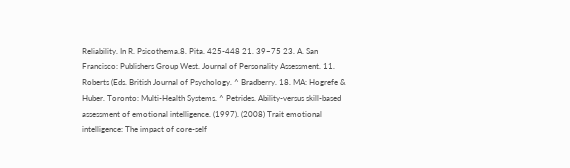Reliability. In R. Psicothema.8. Pita. 425-448 21. 39–75 23. A. San Francisco: Publishers Group West. Journal of Personality Assessment. 11. Roberts (Eds. British Journal of Psychology. ^ Bradberry. 18. MA: Hogrefe & Huber. Toronto: Multi-Health Systems. ^ Petrides. Ability-versus skill-based assessment of emotional intelligence. (1997). (2008) Trait emotional intelligence: The impact of core-self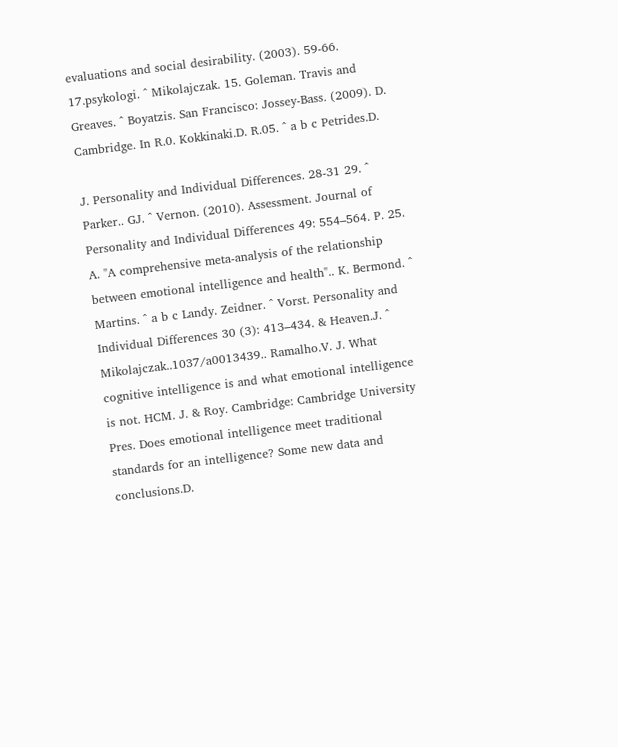evaluations and social desirability. (2003). 59-66. 17.psykologi. ^ Mikolajczak. 15. Goleman. Travis and Greaves. ^ Boyatzis. San Francisco: Jossey-Bass. (2009). D. Cambridge. In R.0. Kokkinaki.D. R.05. ^ a b c Petrides.D.

J. Personality and Individual Differences. 28-31 29. ^ Parker.. GJ. ^ Vernon. (2010). Assessment. Journal of Personality and Individual Differences 49: 554–564. P. 25. A. "A comprehensive meta-analysis of the relationship between emotional intelligence and health".. K. Bermond. ^ Martins. ^ a b c Landy. Zeidner. ^ Vorst. Personality and Individual Differences 30 (3): 413–434. & Heaven.J. ^ Mikolajczak..1037/a0013439.. Ramalho.V. J. What cognitive intelligence is and what emotional intelligence is not. HCM. J. & Roy. Cambridge: Cambridge University Pres. Does emotional intelligence meet traditional standards for an intelligence? Some new data and conclusions.D.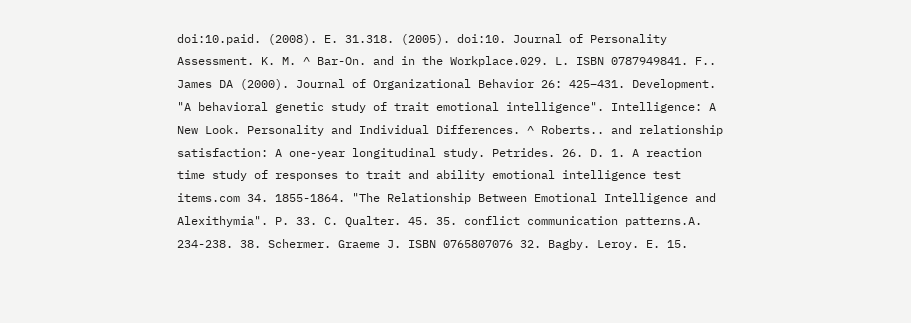doi:10.paid. (2008). E. 31.318. (2005). doi:10. Journal of Personality Assessment. K. M. ^ Bar-On. and in the Workplace.029. L. ISBN 0787949841. F.. James DA (2000). Journal of Organizational Behavior 26: 425–431. Development. "A behavioral genetic study of trait emotional intelligence". Intelligence: A New Look. Personality and Individual Differences. ^ Roberts.. and relationship satisfaction: A one-year longitudinal study. Petrides. 26. D. 1. A reaction time study of responses to trait and ability emotional intelligence test items.com 34. 1855-1864. "The Relationship Between Emotional Intelligence and Alexithymia". P. 33. C. Qualter. 45. 35. conflict communication patterns.A. 234-238. 38. Schermer. Graeme J. ISBN 0765807076 32. Bagby. Leroy. E. 15.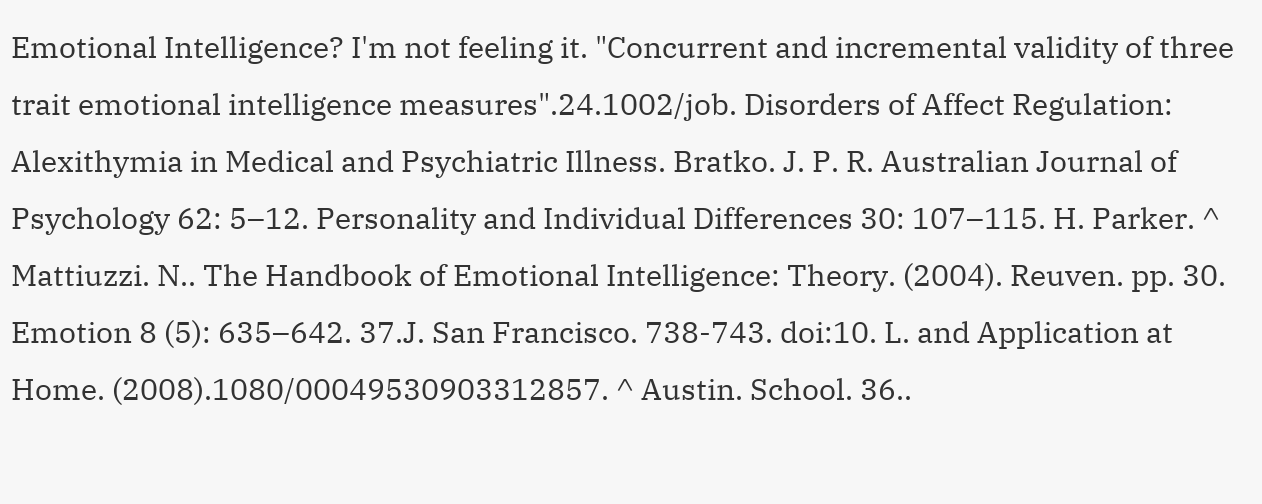Emotional Intelligence? I'm not feeling it. "Concurrent and incremental validity of three trait emotional intelligence measures".24.1002/job. Disorders of Affect Regulation: Alexithymia in Medical and Psychiatric Illness. Bratko. J. P. R. Australian Journal of Psychology 62: 5–12. Personality and Individual Differences 30: 107–115. H. Parker. ^ Mattiuzzi. N.. The Handbook of Emotional Intelligence: Theory. (2004). Reuven. pp. 30. Emotion 8 (5): 635–642. 37.J. San Francisco. 738-743. doi:10. L. and Application at Home. (2008).1080/00049530903312857. ^ Austin. School. 36..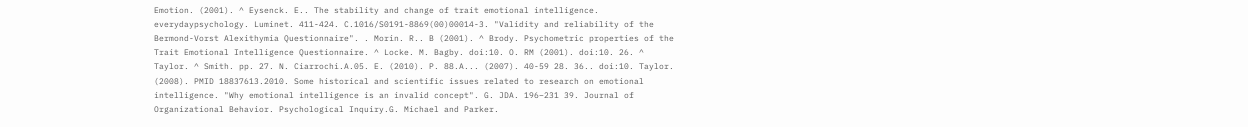Emotion. (2001). ^ Eysenck. E.. The stability and change of trait emotional intelligence. everydaypsychology. Luminet. 411-424. C.1016/S0191-8869(00)00014-3. "Validity and reliability of the Bermond-Vorst Alexithymia Questionnaire". . Morin. R.. B (2001). ^ Brody. Psychometric properties of the Trait Emotional Intelligence Questionnaire. ^ Locke. M. Bagby. doi:10. O. RM (2001). doi:10. 26. ^ Taylor. ^ Smith. pp. 27. N. Ciarrochi.A.05. E. (2010). P. 88.A... (2007). 40-59 28. 36.. doi:10. Taylor. (2008). PMID 18837613.2010. Some historical and scientific issues related to research on emotional intelligence. "Why emotional intelligence is an invalid concept". G. JDA. 196–231 39. Journal of Organizational Behavior. Psychological Inquiry.G. Michael and Parker.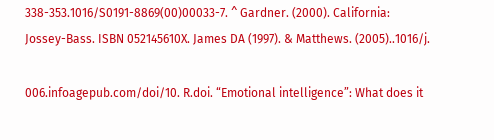338-353.1016/S0191-8869(00)00033-7. ^ Gardner. (2000). California: Jossey-Bass. ISBN 052145610X. James DA (1997). & Matthews. (2005)..1016/j.

006.infoagepub.com/doi/10. R.doi. “Emotional intelligence”: What does it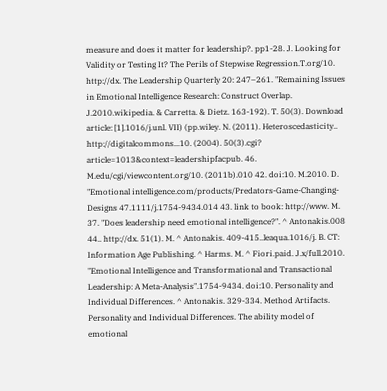measure and does it matter for leadership?. pp1-28. J. Looking for Validity or Testing It? The Perils of Stepwise Regression.T.org/10. http://dx. The Leadership Quarterly 20: 247–261. "Remaining Issues in Emotional Intelligence Research: Construct Overlap. J.2010.wikipedia. & Carretta. & Dietz. 163-192). T. 50(3). Download article: [1].1016/j.unl. VII) (pp.wiley. N. (2011). Heteroscedasticity.. http://digitalcommons...10. (2004). 50(3).cgi? article=1013&context=leadershipfacpub. 46. M.edu/cgi/viewcontent.org/10. (2011b).010 42. doi:10. M.2010. D. "Emotional intelligence.com/products/Predators-Game-Changing-Designs 47.1111/j.1754-9434.014 43. link to book: http://www. M. 37. "Does leadership need emotional intelligence?". ^ Antonakis.008 44.. http://dx. 51(1). M. ^ Antonakis. 409-415..leaqua.1016/j. B. CT: Information Age Publishing. ^ Harms. M. ^ Fiori.paid. J.x/full.2010. "Emotional Intelligence and Transformational and Transactional Leadership: A Meta-Analysis".1754-9434. doi:10. Personality and Individual Differences. ^ Antonakis. 329-334. Method Artifacts. Personality and Individual Differences. The ability model of emotional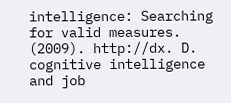intelligence: Searching for valid measures. (2009). http://dx. D. cognitive intelligence and job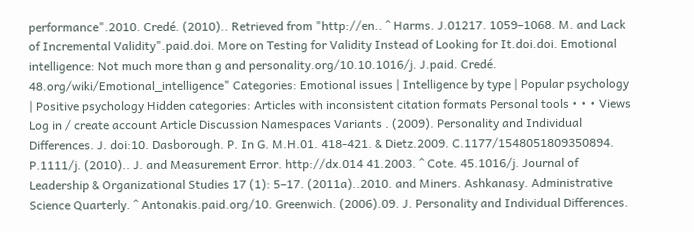performance".2010. Credé. (2010).. Retrieved from "http://en.. ^ Harms. J.01217. 1059–1068. M. and Lack of Incremental Validity".paid.doi. More on Testing for Validity Instead of Looking for It.doi.doi. Emotional intelligence: Not much more than g and personality.org/10.10.1016/j. J.paid. Credé. 48.org/wiki/Emotional_intelligence" Categories: Emotional issues | Intelligence by type | Popular psychology | Positive psychology Hidden categories: Articles with inconsistent citation formats Personal tools • • • Views Log in / create account Article Discussion Namespaces Variants . (2009). Personality and Individual Differences. J. doi:10. Dasborough. P. In G. M.H.01. 418-421. & Dietz.2009. C.1177/1548051809350894. P.1111/j. (2010).. J. and Measurement Error. http://dx.014 41.2003. ^ Cote. 45.1016/j. Journal of Leadership & Organizational Studies 17 (1): 5–17. (2011a)..2010. and Miners. Ashkanasy. Administrative Science Quarterly. ^ Antonakis.paid.org/10. Greenwich. (2006).09. J. Personality and Individual Differences.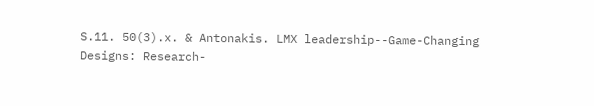S.11. 50(3).x. & Antonakis. LMX leadership--Game-Changing Designs: Research-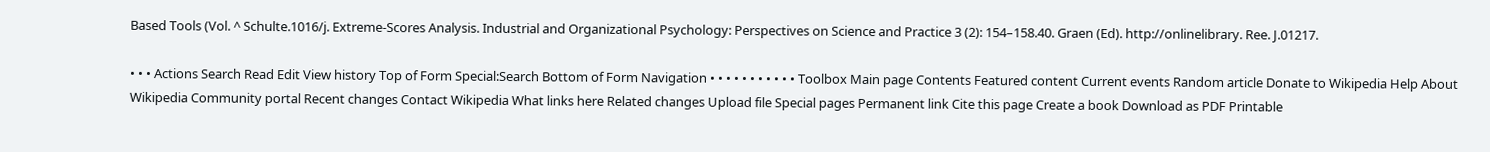Based Tools (Vol. ^ Schulte.1016/j. Extreme-Scores Analysis. Industrial and Organizational Psychology: Perspectives on Science and Practice 3 (2): 154–158.40. Graen (Ed). http://onlinelibrary. Ree. J.01217.

• • • Actions Search Read Edit View history Top of Form Special:Search Bottom of Form Navigation • • • • • • • • • • • Toolbox Main page Contents Featured content Current events Random article Donate to Wikipedia Help About Wikipedia Community portal Recent changes Contact Wikipedia What links here Related changes Upload file Special pages Permanent link Cite this page Create a book Download as PDF Printable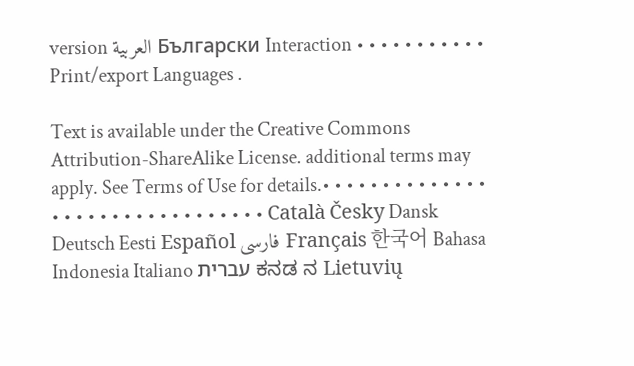version العربية Български Interaction • • • • • • • • • • • Print/export Languages .

Text is available under the Creative Commons Attribution-ShareAlike License. additional terms may apply. See Terms of Use for details.• • • • • • • • • • • • • • • • • • • • • • • • • • • • • • • • Català Česky Dansk Deutsch Eesti Español فارسی Français 한국어 Bahasa Indonesia Italiano עברית ಕನಡ ನ Lietuvių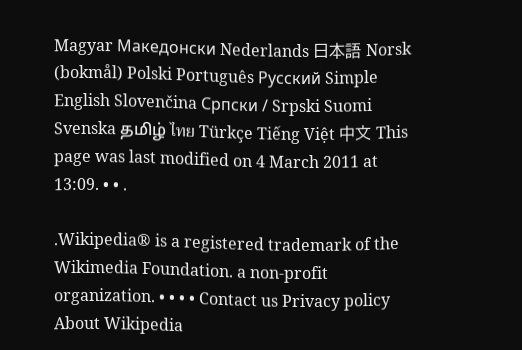Magyar Македонски Nederlands 日本語 Norsk (bokmål) Polski Português Русский Simple English Slovenčina Српски / Srpski Suomi Svenska தமிழ் ไทย Türkçe Tiếng Việt 中文 This page was last modified on 4 March 2011 at 13:09. • • .

.Wikipedia® is a registered trademark of the Wikimedia Foundation. a non-profit organization. • • • • Contact us Privacy policy About Wikipedia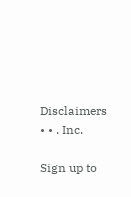Disclaimers • • . Inc.

Sign up to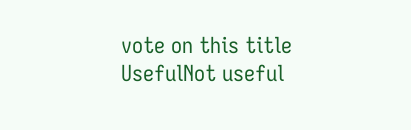vote on this title
UsefulNot useful